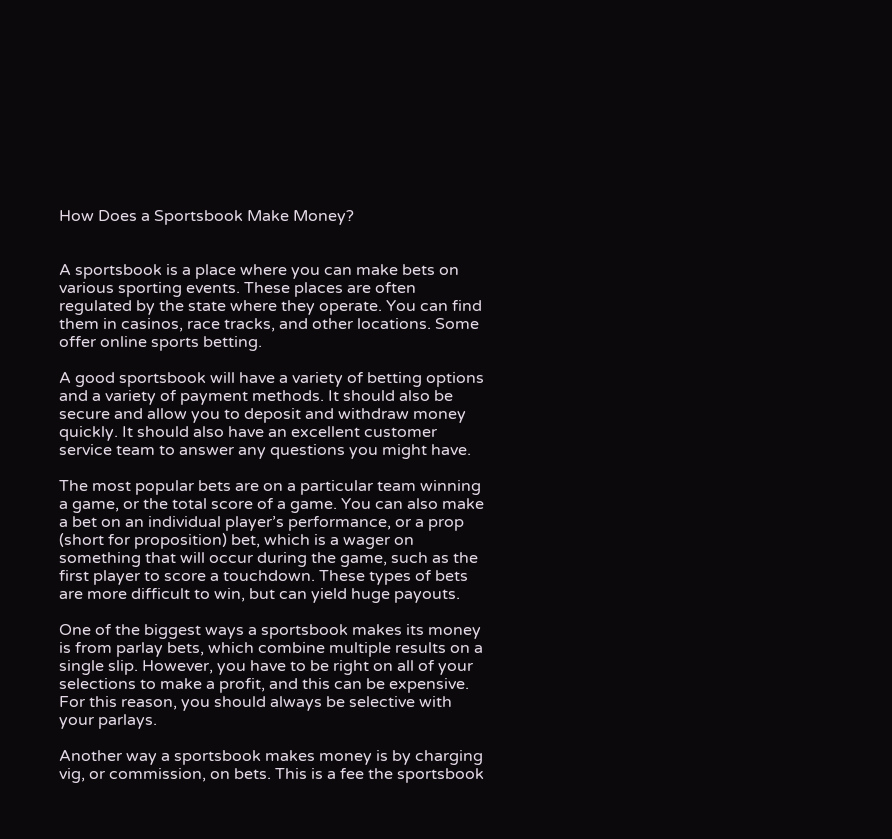How Does a Sportsbook Make Money?


A sportsbook is a place where you can make bets on various sporting events. These places are often regulated by the state where they operate. You can find them in casinos, race tracks, and other locations. Some offer online sports betting.

A good sportsbook will have a variety of betting options and a variety of payment methods. It should also be secure and allow you to deposit and withdraw money quickly. It should also have an excellent customer service team to answer any questions you might have.

The most popular bets are on a particular team winning a game, or the total score of a game. You can also make a bet on an individual player’s performance, or a prop (short for proposition) bet, which is a wager on something that will occur during the game, such as the first player to score a touchdown. These types of bets are more difficult to win, but can yield huge payouts.

One of the biggest ways a sportsbook makes its money is from parlay bets, which combine multiple results on a single slip. However, you have to be right on all of your selections to make a profit, and this can be expensive. For this reason, you should always be selective with your parlays.

Another way a sportsbook makes money is by charging vig, or commission, on bets. This is a fee the sportsbook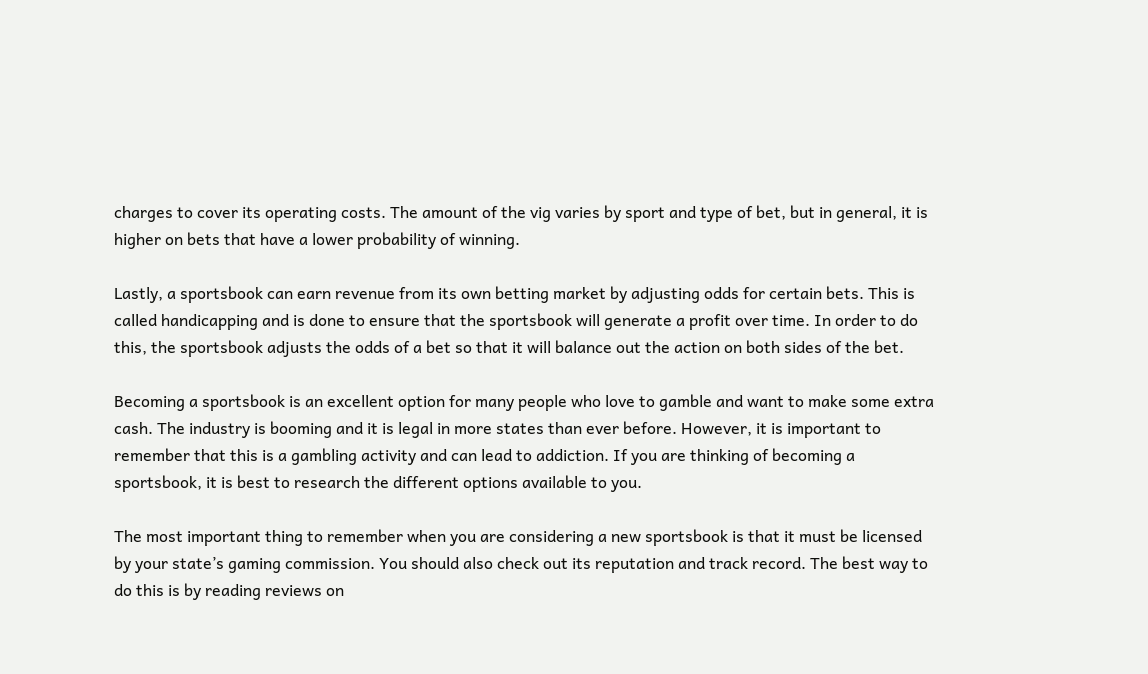charges to cover its operating costs. The amount of the vig varies by sport and type of bet, but in general, it is higher on bets that have a lower probability of winning.

Lastly, a sportsbook can earn revenue from its own betting market by adjusting odds for certain bets. This is called handicapping and is done to ensure that the sportsbook will generate a profit over time. In order to do this, the sportsbook adjusts the odds of a bet so that it will balance out the action on both sides of the bet.

Becoming a sportsbook is an excellent option for many people who love to gamble and want to make some extra cash. The industry is booming and it is legal in more states than ever before. However, it is important to remember that this is a gambling activity and can lead to addiction. If you are thinking of becoming a sportsbook, it is best to research the different options available to you.

The most important thing to remember when you are considering a new sportsbook is that it must be licensed by your state’s gaming commission. You should also check out its reputation and track record. The best way to do this is by reading reviews on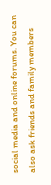social media and online forums. You can also ask friends and family members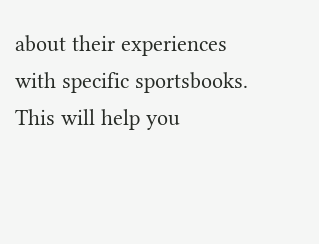about their experiences with specific sportsbooks. This will help you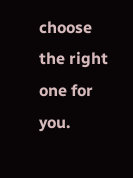choose the right one for you.